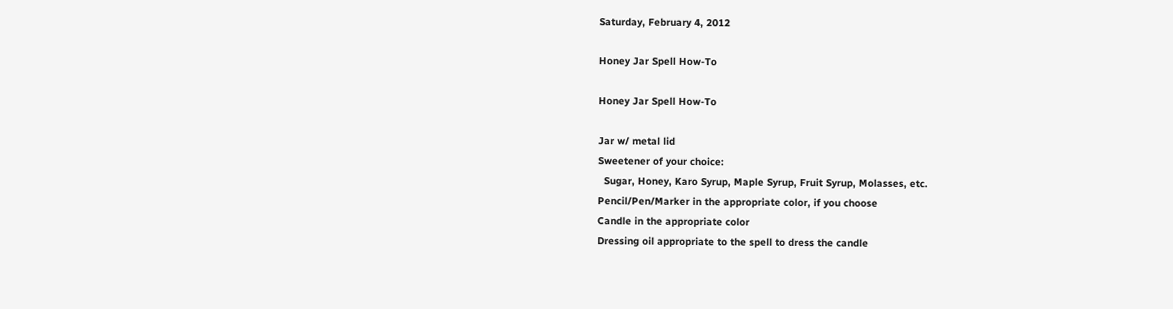Saturday, February 4, 2012

Honey Jar Spell How-To

Honey Jar Spell How-To

Jar w/ metal lid
Sweetener of your choice:
  Sugar, Honey, Karo Syrup, Maple Syrup, Fruit Syrup, Molasses, etc.
Pencil/Pen/Marker in the appropriate color, if you choose
Candle in the appropriate color
Dressing oil appropriate to the spell to dress the candle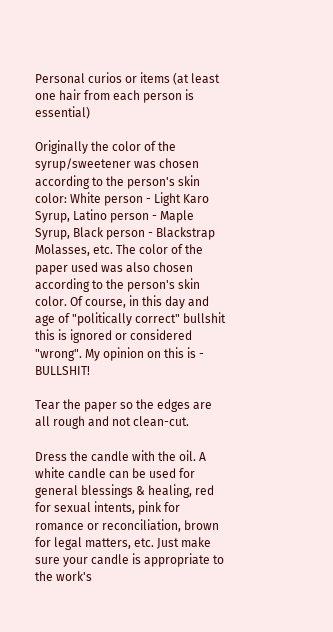Personal curios or items (at least one hair from each person is essential)

Originally the color of the syrup/sweetener was chosen according to the person's skin color: White person - Light Karo Syrup, Latino person - Maple Syrup, Black person - Blackstrap Molasses, etc. The color of the paper used was also chosen according to the person's skin color. Of course, in this day and age of "politically correct" bullshit this is ignored or considered "wrong". My opinion on this is - BULLSHIT!

Tear the paper so the edges are all rough and not clean-cut.

Dress the candle with the oil. A white candle can be used for general blessings & healing, red for sexual intents, pink for romance or reconciliation, brown for legal matters, etc. Just make sure your candle is appropriate to the work's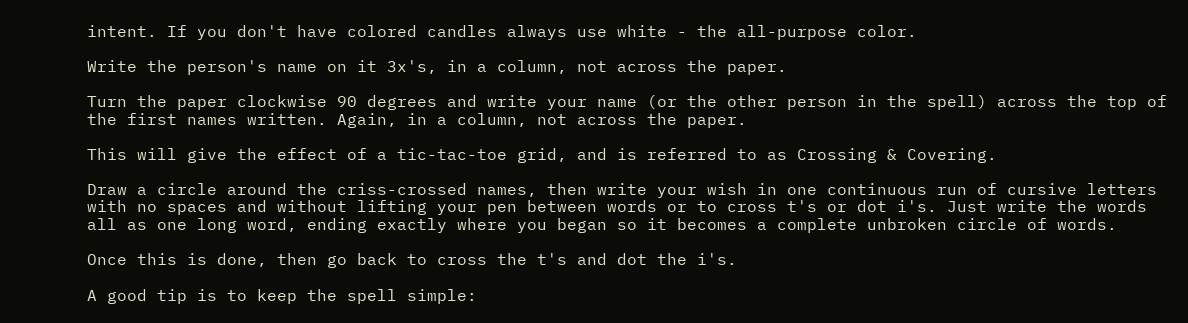intent. If you don't have colored candles always use white - the all-purpose color.

Write the person's name on it 3x's, in a column, not across the paper.

Turn the paper clockwise 90 degrees and write your name (or the other person in the spell) across the top of the first names written. Again, in a column, not across the paper.

This will give the effect of a tic-tac-toe grid, and is referred to as Crossing & Covering.

Draw a circle around the criss-crossed names, then write your wish in one continuous run of cursive letters with no spaces and without lifting your pen between words or to cross t's or dot i's. Just write the words all as one long word, ending exactly where you began so it becomes a complete unbroken circle of words.

Once this is done, then go back to cross the t's and dot the i's.

A good tip is to keep the spell simple: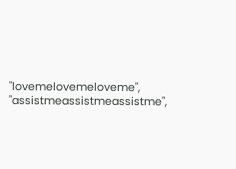"lovemelovemeloveme", "assistmeassistmeassistme",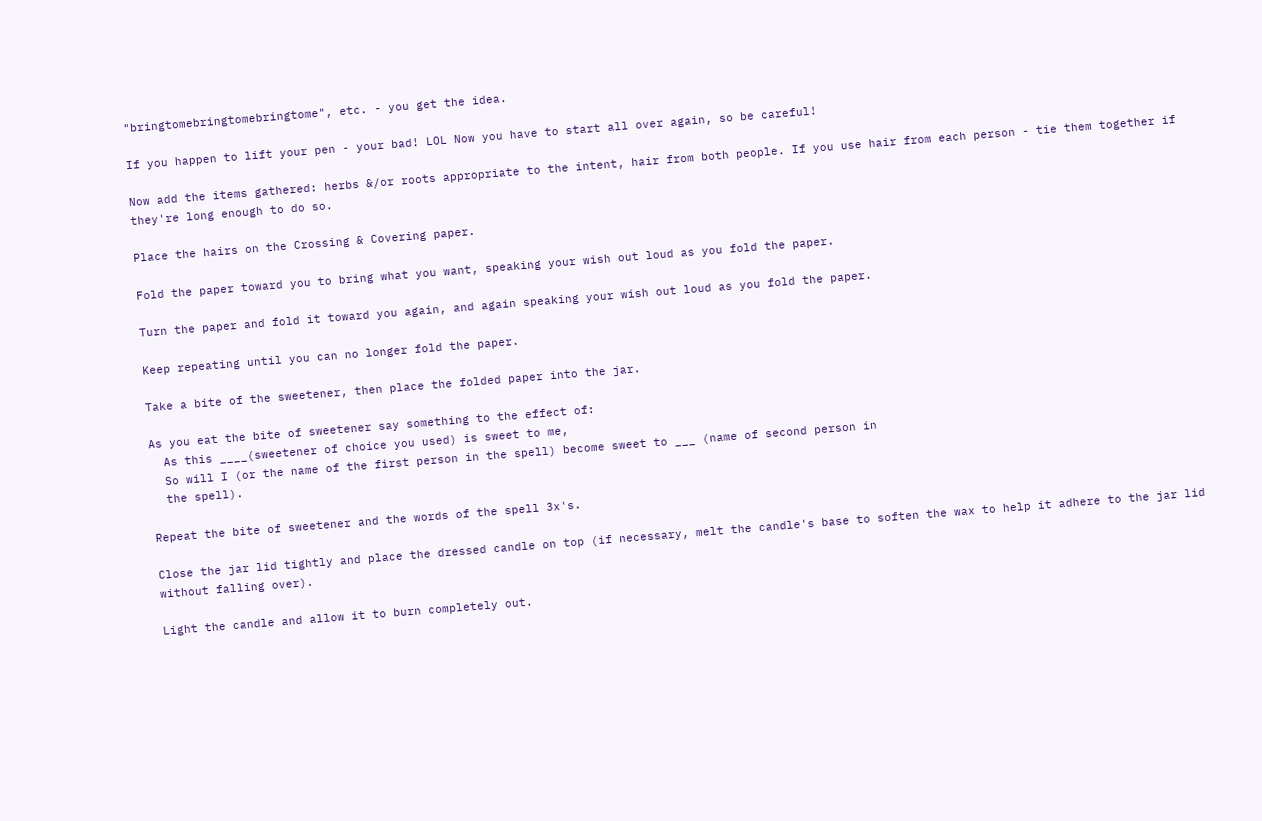"bringtomebringtomebringtome", etc. - you get the idea.

If you happen to lift your pen - your bad! LOL Now you have to start all over again, so be careful!

Now add the items gathered: herbs &/or roots appropriate to the intent, hair from both people. If you use hair from each person - tie them together if they're long enough to do so.

Place the hairs on the Crossing & Covering paper.

Fold the paper toward you to bring what you want, speaking your wish out loud as you fold the paper.

Turn the paper and fold it toward you again, and again speaking your wish out loud as you fold the paper.

Keep repeating until you can no longer fold the paper.

Take a bite of the sweetener, then place the folded paper into the jar.

As you eat the bite of sweetener say something to the effect of:
  As this ____(sweetener of choice you used) is sweet to me,
  So will I (or the name of the first person in the spell) become sweet to ___ (name of second person in
  the spell).

Repeat the bite of sweetener and the words of the spell 3x's.

Close the jar lid tightly and place the dressed candle on top (if necessary, melt the candle's base to soften the wax to help it adhere to the jar lid without falling over).

Light the candle and allow it to burn completely out.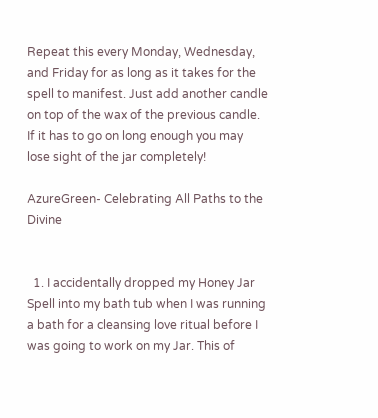Repeat this every Monday, Wednesday, and Friday for as long as it takes for the spell to manifest. Just add another candle on top of the wax of the previous candle. If it has to go on long enough you may lose sight of the jar completely!

AzureGreen- Celebrating All Paths to the Divine


  1. I accidentally dropped my Honey Jar Spell into my bath tub when I was running a bath for a cleansing love ritual before I was going to work on my Jar. This of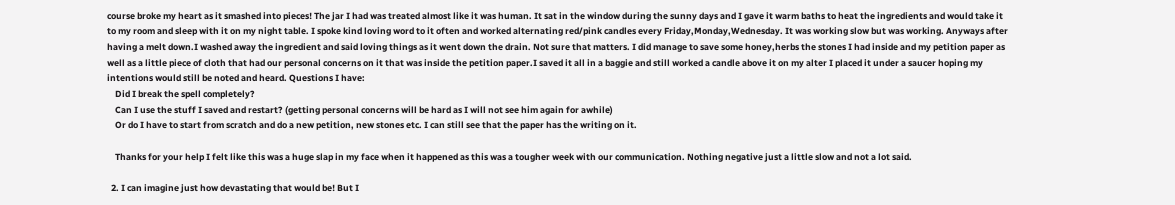course broke my heart as it smashed into pieces! The jar I had was treated almost like it was human. It sat in the window during the sunny days and I gave it warm baths to heat the ingredients and would take it to my room and sleep with it on my night table. I spoke kind loving word to it often and worked alternating red/pink candles every Friday,Monday,Wednesday. It was working slow but was working. Anyways after having a melt down.I washed away the ingredient and said loving things as it went down the drain. Not sure that matters. I did manage to save some honey,herbs the stones I had inside and my petition paper as well as a little piece of cloth that had our personal concerns on it that was inside the petition paper.I saved it all in a baggie and still worked a candle above it on my alter I placed it under a saucer hoping my intentions would still be noted and heard. Questions I have:
    Did I break the spell completely?
    Can I use the stuff I saved and restart? (getting personal concerns will be hard as I will not see him again for awhile)
    Or do I have to start from scratch and do a new petition, new stones etc. I can still see that the paper has the writing on it.

    Thanks for your help I felt like this was a huge slap in my face when it happened as this was a tougher week with our communication. Nothing negative just a little slow and not a lot said.

  2. I can imagine just how devastating that would be! But I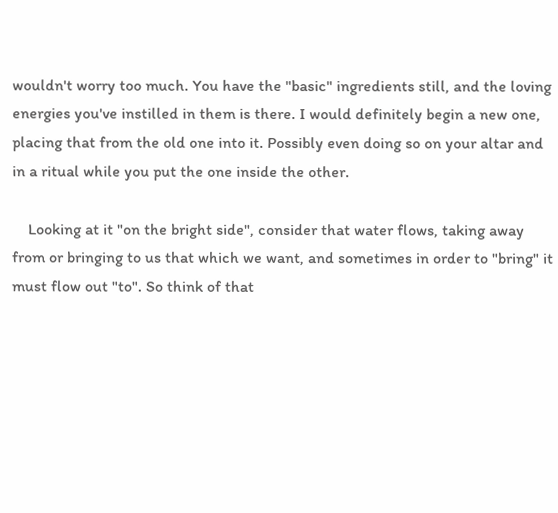wouldn't worry too much. You have the "basic" ingredients still, and the loving energies you've instilled in them is there. I would definitely begin a new one, placing that from the old one into it. Possibly even doing so on your altar and in a ritual while you put the one inside the other.

    Looking at it "on the bright side", consider that water flows, taking away from or bringing to us that which we want, and sometimes in order to "bring" it must flow out "to". So think of that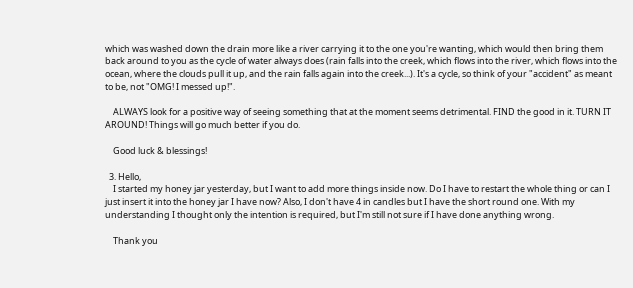which was washed down the drain more like a river carrying it to the one you're wanting, which would then bring them back around to you as the cycle of water always does (rain falls into the creek, which flows into the river, which flows into the ocean, where the clouds pull it up, and the rain falls again into the creek...). It's a cycle, so think of your "accident" as meant to be, not "OMG! I messed up!".

    ALWAYS look for a positive way of seeing something that at the moment seems detrimental. FIND the good in it. TURN IT AROUND! Things will go much better if you do.

    Good luck & blessings!

  3. Hello,
    I started my honey jar yesterday, but I want to add more things inside now. Do I have to restart the whole thing or can I just insert it into the honey jar I have now? Also, I don't have 4 in candles but I have the short round one. With my understanding I thought only the intention is required, but I'm still not sure if I have done anything wrong.

    Thank you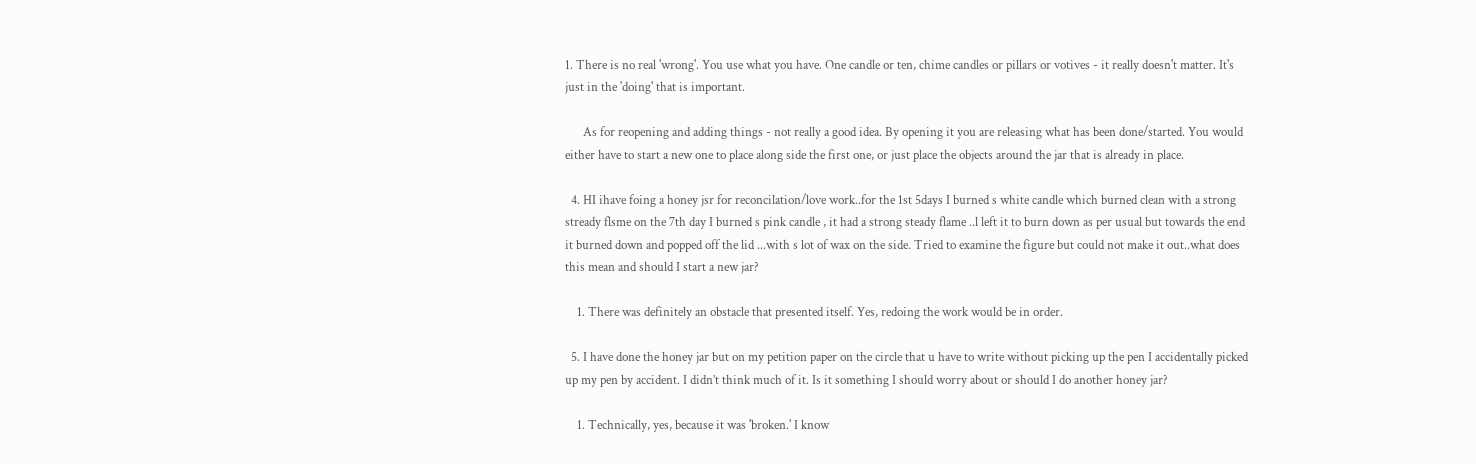1. There is no real 'wrong'. You use what you have. One candle or ten, chime candles or pillars or votives - it really doesn't matter. It's just in the 'doing' that is important.

      As for reopening and adding things - not really a good idea. By opening it you are releasing what has been done/started. You would either have to start a new one to place along side the first one, or just place the objects around the jar that is already in place.

  4. HI ihave foing a honey jsr for reconcilation/love work..for the 1st 5days I burned s white candle which burned clean with a strong stready flsme on the 7th day I burned s pink candle , it had a strong steady flame ..l left it to burn down as per usual but towards the end it burned down and popped off the lid ...with s lot of wax on the side. Tried to examine the figure but could not make it out..what does this mean and should I start a new jar?

    1. There was definitely an obstacle that presented itself. Yes, redoing the work would be in order.

  5. I have done the honey jar but on my petition paper on the circle that u have to write without picking up the pen I accidentally picked up my pen by accident. I didn’t think much of it. Is it something I should worry about or should I do another honey jar?

    1. Technically, yes, because it was 'broken.' I know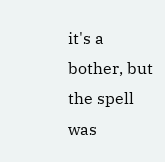it's a bother, but the spell was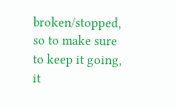broken/stopped, so to make sure to keep it going, it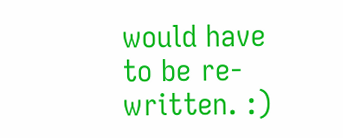would have to be re-written. :)